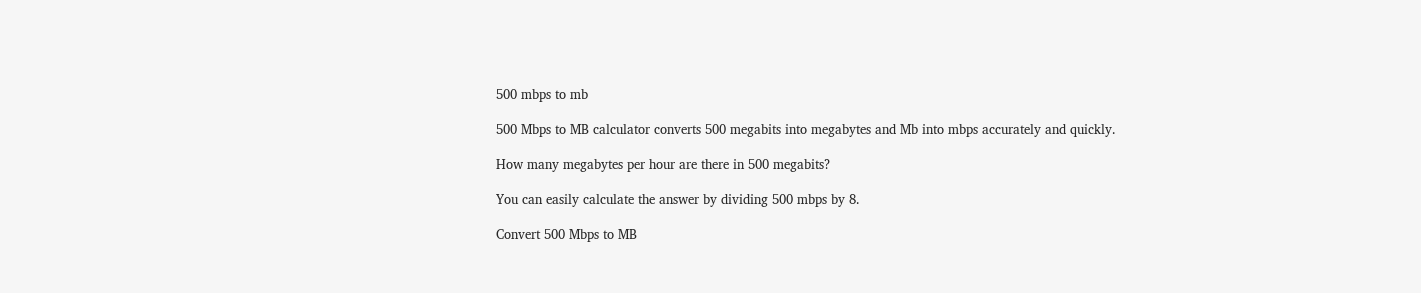500 mbps to mb

500 Mbps to MB calculator converts 500 megabits into megabytes and Mb into mbps accurately and quickly.

How many megabytes per hour are there in 500 megabits?

You can easily calculate the answer by dividing 500 mbps by 8.

Convert 500 Mbps to MB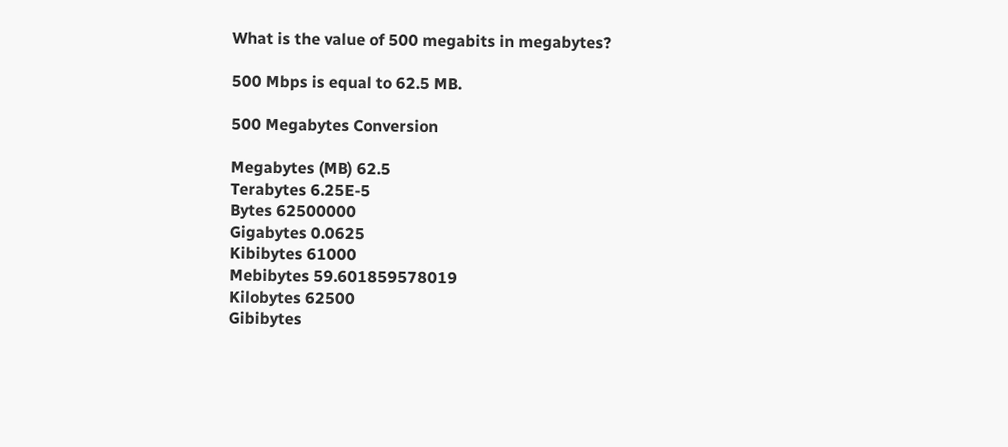What is the value of 500 megabits in megabytes?

500 Mbps is equal to 62.5 MB.

500 Megabytes Conversion

Megabytes (MB) 62.5
Terabytes 6.25E-5
Bytes 62500000
Gigabytes 0.0625
Kibibytes 61000
Mebibytes 59.601859578019
Kilobytes 62500
Gibibytes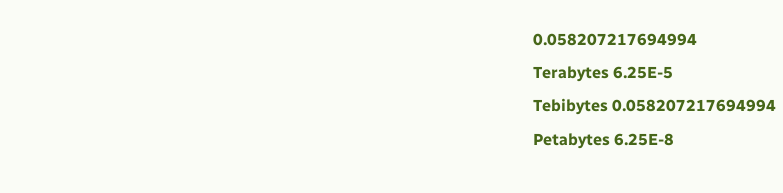0.058207217694994
Terabytes 6.25E-5
Tebibytes 0.058207217694994
Petabytes 6.25E-8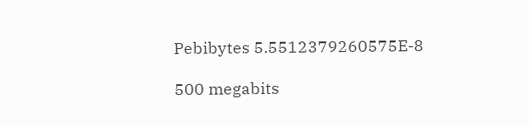Pebibytes 5.5512379260575E-8

500 megabits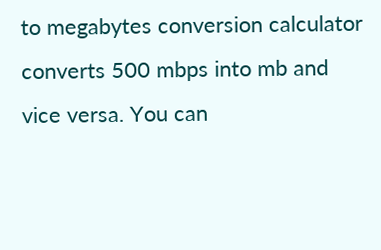to megabytes conversion calculator converts 500 mbps into mb and vice versa. You can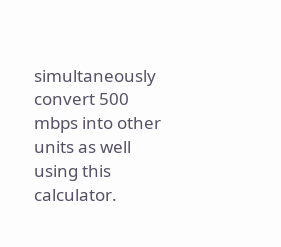simultaneously convert 500 mbps into other units as well using this calculator.